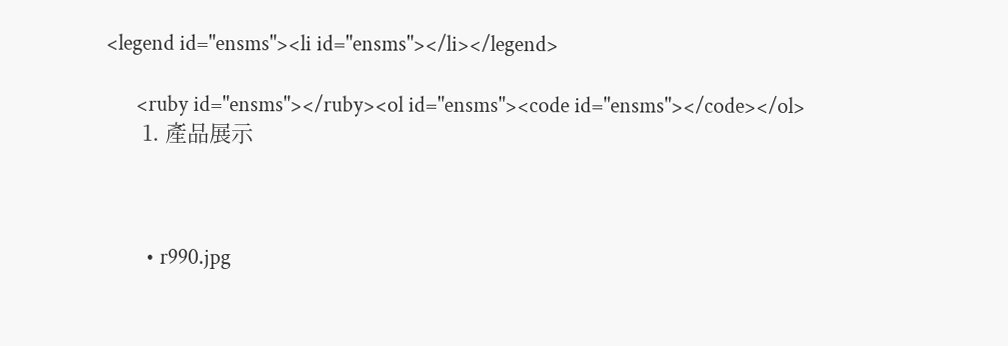<legend id="ensms"><li id="ensms"></li></legend>

      <ruby id="ensms"></ruby><ol id="ensms"><code id="ensms"></code></ol>
      1. 產品展示



        • r990.jpg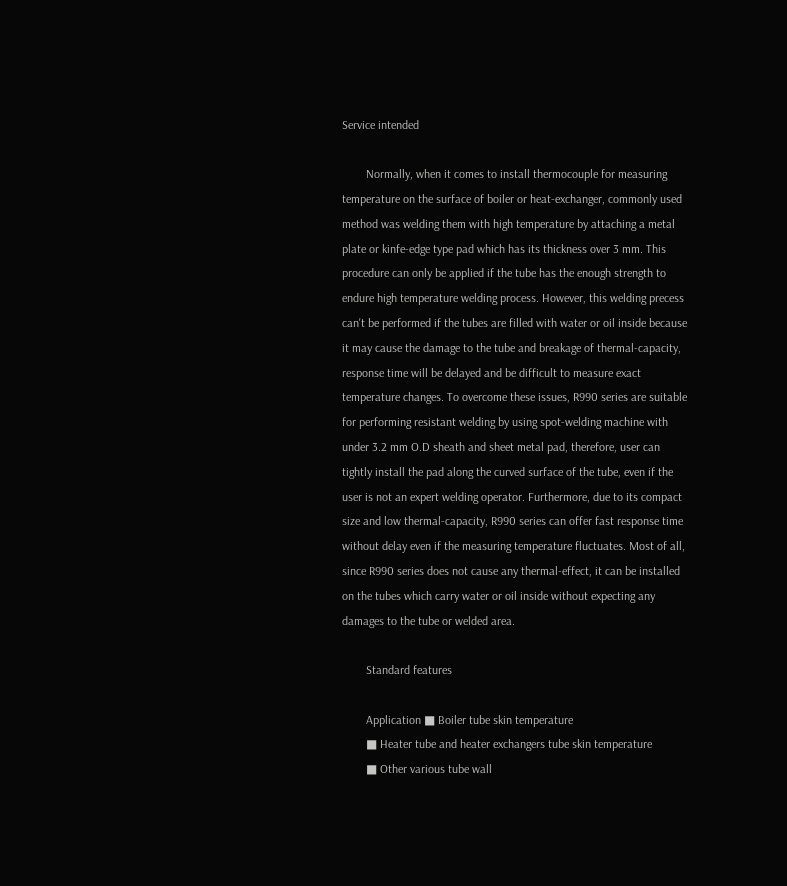Service intended

        Normally, when it comes to install thermocouple for measuring temperature on the surface of boiler or heat-exchanger, commonly used method was welding them with high temperature by attaching a metal plate or kinfe-edge type pad which has its thickness over 3 mm. This procedure can only be applied if the tube has the enough strength to endure high temperature welding process. However, this welding precess can't be performed if the tubes are filled with water or oil inside because it may cause the damage to the tube and breakage of thermal-capacity, response time will be delayed and be difficult to measure exact temperature changes. To overcome these issues, R990 series are suitable for performing resistant welding by using spot-welding machine with under 3.2 mm O.D sheath and sheet metal pad, therefore, user can tightly install the pad along the curved surface of the tube, even if the user is not an expert welding operator. Furthermore, due to its compact size and low thermal-capacity, R990 series can offer fast response time without delay even if the measuring temperature fluctuates. Most of all, since R990 series does not cause any thermal-effect, it can be installed on the tubes which carry water or oil inside without expecting any damages to the tube or welded area.

        Standard features

        Application ■ Boiler tube skin temperature
        ■ Heater tube and heater exchangers tube skin temperature
        ■ Other various tube wall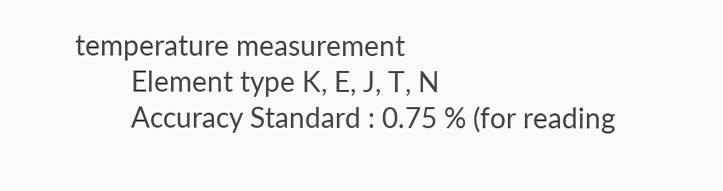temperature measurement
        Element type K, E, J, T, N
        Accuracy Standard : 0.75 % (for reading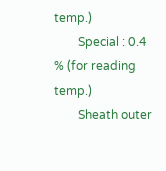temp.)
        Special : 0.4 % (for reading temp.)
        Sheath outer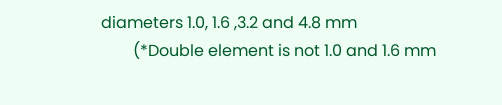diameters 1.0, 1.6 ,3.2 and 4.8 mm
        (*Double element is not 1.0 and 1.6 mm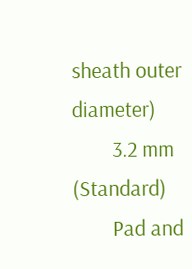sheath outer diameter)
        3.2 mm (Standard)
        Pad and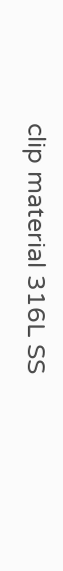clip material 316L SS